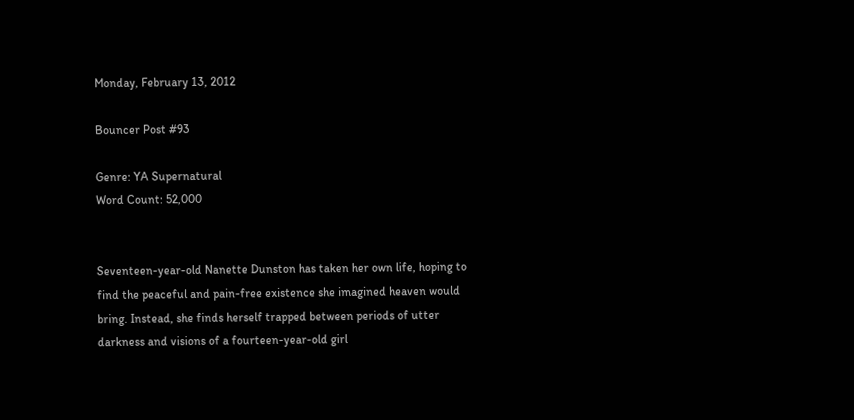Monday, February 13, 2012

Bouncer Post #93

Genre: YA Supernatural
Word Count: 52,000


Seventeen-year-old Nanette Dunston has taken her own life, hoping to find the peaceful and pain-free existence she imagined heaven would bring. Instead, she finds herself trapped between periods of utter darkness and visions of a fourteen-year-old girl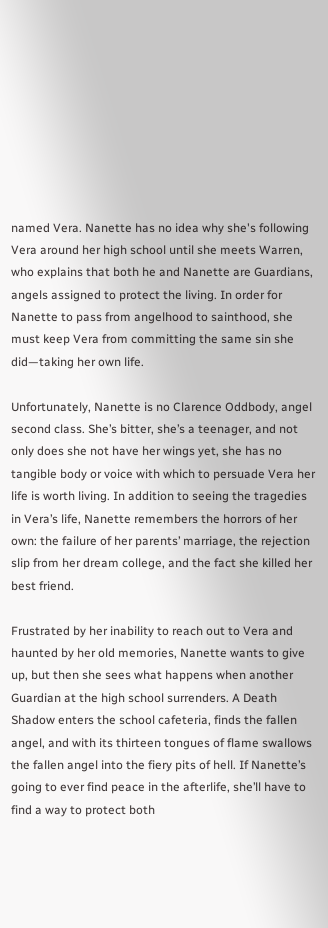named Vera. Nanette has no idea why she's following Vera around her high school until she meets Warren, who explains that both he and Nanette are Guardians, angels assigned to protect the living. In order for Nanette to pass from angelhood to sainthood, she must keep Vera from committing the same sin she did—taking her own life.

Unfortunately, Nanette is no Clarence Oddbody, angel second class. She’s bitter, she’s a teenager, and not only does she not have her wings yet, she has no tangible body or voice with which to persuade Vera her life is worth living. In addition to seeing the tragedies in Vera’s life, Nanette remembers the horrors of her own: the failure of her parents’ marriage, the rejection slip from her dream college, and the fact she killed her best friend.

Frustrated by her inability to reach out to Vera and haunted by her old memories, Nanette wants to give up, but then she sees what happens when another Guardian at the high school surrenders. A Death Shadow enters the school cafeteria, finds the fallen angel, and with its thirteen tongues of flame swallows the fallen angel into the fiery pits of hell. If Nanette’s going to ever find peace in the afterlife, she’ll have to find a way to protect both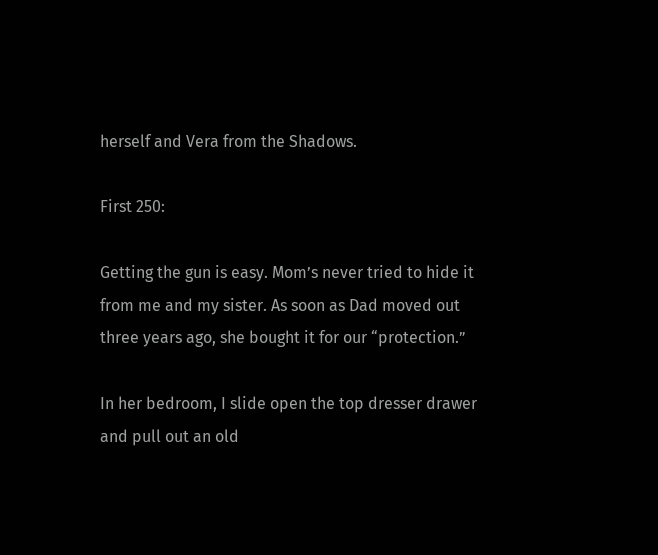herself and Vera from the Shadows.

First 250:

Getting the gun is easy. Mom’s never tried to hide it from me and my sister. As soon as Dad moved out three years ago, she bought it for our “protection.”

In her bedroom, I slide open the top dresser drawer and pull out an old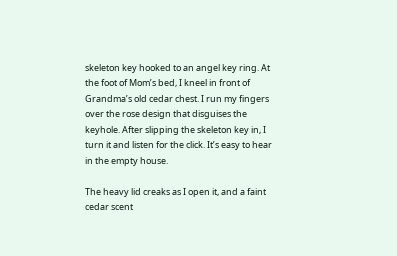skeleton key hooked to an angel key ring. At the foot of Mom’s bed, I kneel in front of Grandma’s old cedar chest. I run my fingers over the rose design that disguises the keyhole. After slipping the skeleton key in, I turn it and listen for the click. It’s easy to hear in the empty house.

The heavy lid creaks as I open it, and a faint cedar scent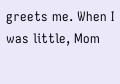greets me. When I was little, Mom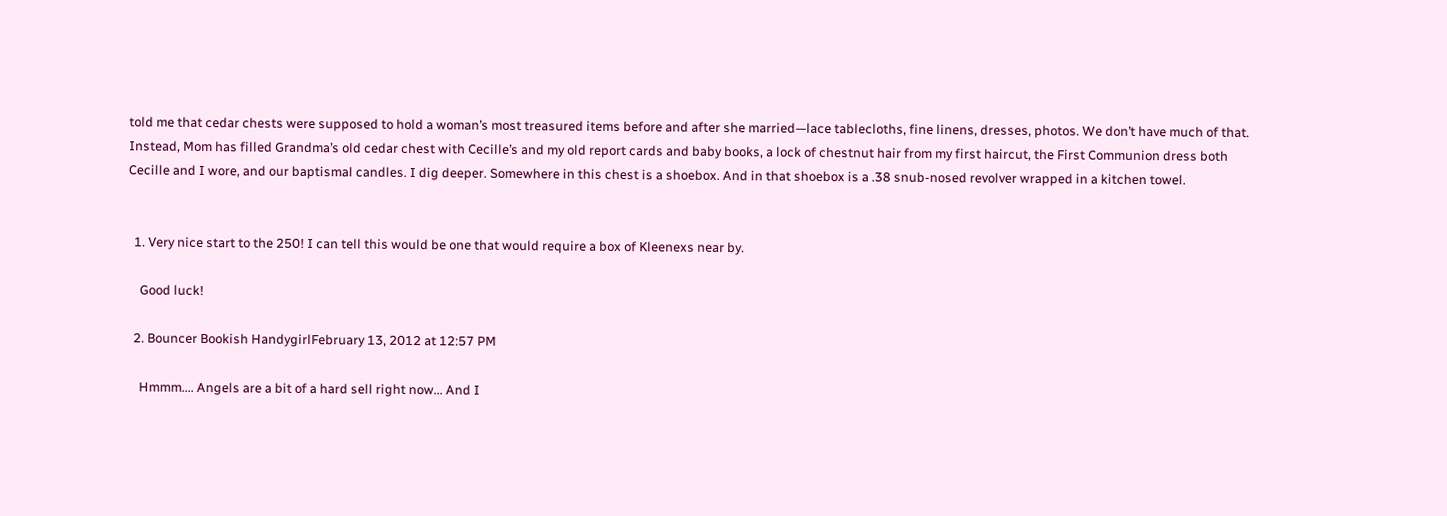told me that cedar chests were supposed to hold a woman’s most treasured items before and after she married—lace tablecloths, fine linens, dresses, photos. We don’t have much of that. Instead, Mom has filled Grandma’s old cedar chest with Cecille’s and my old report cards and baby books, a lock of chestnut hair from my first haircut, the First Communion dress both Cecille and I wore, and our baptismal candles. I dig deeper. Somewhere in this chest is a shoebox. And in that shoebox is a .38 snub-nosed revolver wrapped in a kitchen towel.


  1. Very nice start to the 250! I can tell this would be one that would require a box of Kleenexs near by.

    Good luck!

  2. Bouncer Bookish HandygirlFebruary 13, 2012 at 12:57 PM

    Hmmm.... Angels are a bit of a hard sell right now... And I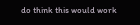do think this would work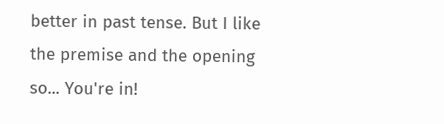better in past tense. But I like the premise and the opening so... You're in!